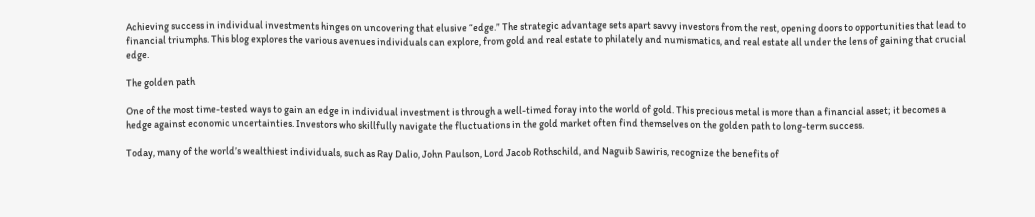Achieving success in individual investments hinges on uncovering that elusive “edge.” The strategic advantage sets apart savvy investors from the rest, opening doors to opportunities that lead to financial triumphs. This blog explores the various avenues individuals can explore, from gold and real estate to philately and numismatics, and real estate all under the lens of gaining that crucial edge.

The golden path

One of the most time-tested ways to gain an edge in individual investment is through a well-timed foray into the world of gold. This precious metal is more than a financial asset; it becomes a hedge against economic uncertainties. Investors who skillfully navigate the fluctuations in the gold market often find themselves on the golden path to long-term success.

Today, many of the world’s wealthiest individuals, such as Ray Dalio, John Paulson, Lord Jacob Rothschild, and Naguib Sawiris, recognize the benefits of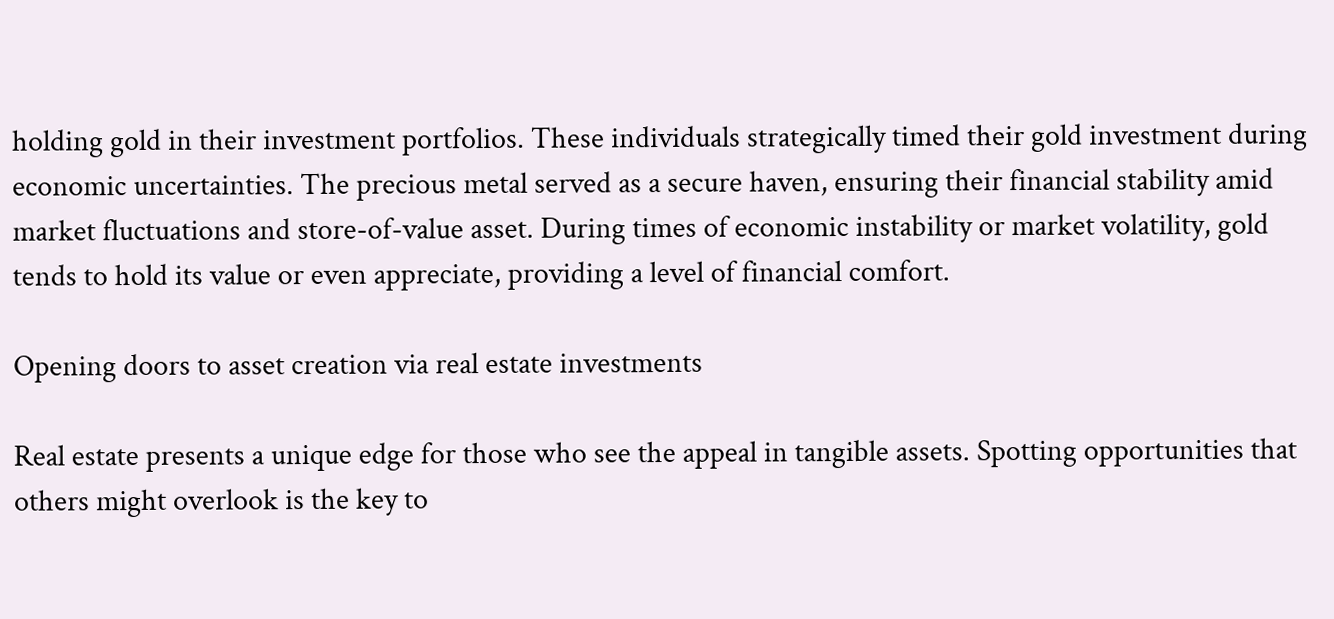holding gold in their investment portfolios. These individuals strategically timed their gold investment during economic uncertainties. The precious metal served as a secure haven, ensuring their financial stability amid market fluctuations and store-of-value asset. During times of economic instability or market volatility, gold tends to hold its value or even appreciate, providing a level of financial comfort.

Opening doors to asset creation via real estate investments

Real estate presents a unique edge for those who see the appeal in tangible assets. Spotting opportunities that others might overlook is the key to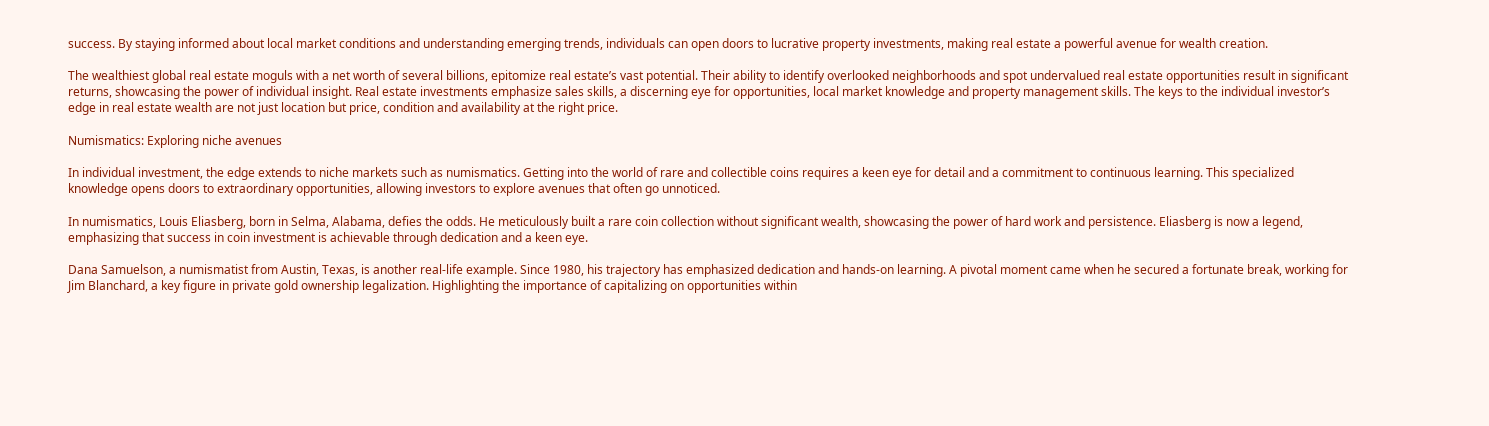success. By staying informed about local market conditions and understanding emerging trends, individuals can open doors to lucrative property investments, making real estate a powerful avenue for wealth creation.

The wealthiest global real estate moguls with a net worth of several billions, epitomize real estate’s vast potential. Their ability to identify overlooked neighborhoods and spot undervalued real estate opportunities result in significant returns, showcasing the power of individual insight. Real estate investments emphasize sales skills, a discerning eye for opportunities, local market knowledge and property management skills. The keys to the individual investor’s edge in real estate wealth are not just location but price, condition and availability at the right price.

Numismatics: Exploring niche avenues

In individual investment, the edge extends to niche markets such as numismatics. Getting into the world of rare and collectible coins requires a keen eye for detail and a commitment to continuous learning. This specialized knowledge opens doors to extraordinary opportunities, allowing investors to explore avenues that often go unnoticed.

In numismatics, Louis Eliasberg, born in Selma, Alabama, defies the odds. He meticulously built a rare coin collection without significant wealth, showcasing the power of hard work and persistence. Eliasberg is now a legend, emphasizing that success in coin investment is achievable through dedication and a keen eye.

Dana Samuelson, a numismatist from Austin, Texas, is another real-life example. Since 1980, his trajectory has emphasized dedication and hands-on learning. A pivotal moment came when he secured a fortunate break, working for Jim Blanchard, a key figure in private gold ownership legalization. Highlighting the importance of capitalizing on opportunities within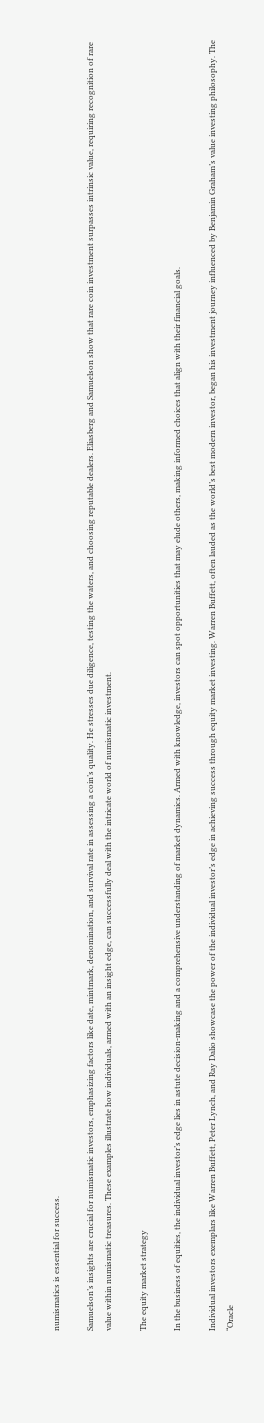numismatics is essential for success.

Samuelson’s insights are crucial for numismatic investors, emphasizing factors like date, mintmark, denomination, and survival rate in assessing a coin’s quality. He stresses due diligence, testing the waters, and choosing reputable dealers. Eliasberg and Samuelson show that rare coin investment surpasses intrinsic value, requiring recognition of rare value within numismatic treasures. These examples illustrate how individuals, armed with an insight edge, can successfully deal with the intricate world of numismatic investment.

The equity market strategy

In the business of equities, the individual investor’s edge lies in astute decision-making and a comprehensive understanding of market dynamics. Armed with knowledge, investors can spot opportunities that may elude others, making informed choices that align with their financial goals.

Individual investors exemplars like Warren Buffett, Peter Lynch, and Ray Dalio showcase the power of the individual investor’s edge in achieving success through equity market investing. Warren Buffett, often lauded as the world’s best modern investor, began his investment journey influenced by Benjamin Graham’s value investing philosophy. The “Oracle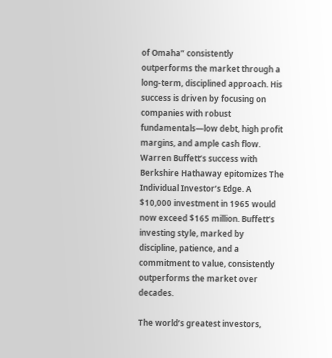of Omaha” consistently outperforms the market through a long-term, disciplined approach. His success is driven by focusing on companies with robust fundamentals—low debt, high profit margins, and ample cash flow. Warren Buffett’s success with Berkshire Hathaway epitomizes The Individual Investor’s Edge. A $10,000 investment in 1965 would now exceed $165 million. Buffett’s investing style, marked by discipline, patience, and a commitment to value, consistently outperforms the market over decades.

The world’s greatest investors,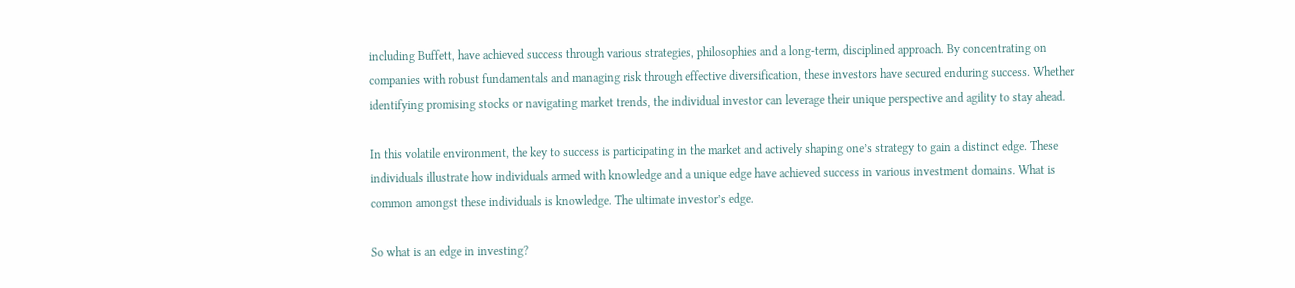including Buffett, have achieved success through various strategies, philosophies and a long-term, disciplined approach. By concentrating on companies with robust fundamentals and managing risk through effective diversification, these investors have secured enduring success. Whether identifying promising stocks or navigating market trends, the individual investor can leverage their unique perspective and agility to stay ahead.

In this volatile environment, the key to success is participating in the market and actively shaping one’s strategy to gain a distinct edge. These individuals illustrate how individuals armed with knowledge and a unique edge have achieved success in various investment domains. What is common amongst these individuals is knowledge. The ultimate investor’s edge.

So what is an edge in investing?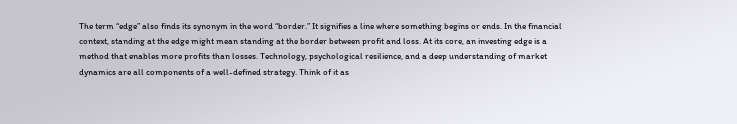The term “edge” also finds its synonym in the word “border.” It signifies a line where something begins or ends. In the financial context, standing at the edge might mean standing at the border between profit and loss. At its core, an investing edge is a method that enables more profits than losses. Technology, psychological resilience, and a deep understanding of market dynamics are all components of a well-defined strategy. Think of it as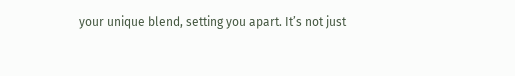your unique blend, setting you apart. It’s not just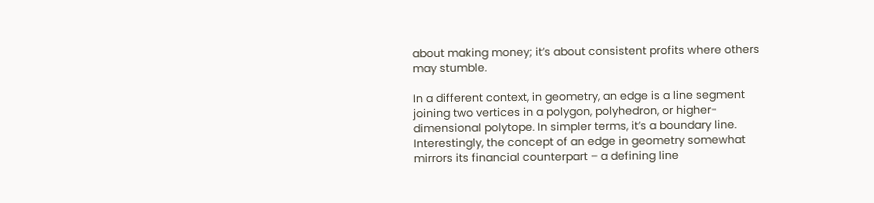about making money; it’s about consistent profits where others may stumble.

In a different context, in geometry, an edge is a line segment joining two vertices in a polygon, polyhedron, or higher-dimensional polytope. In simpler terms, it’s a boundary line. Interestingly, the concept of an edge in geometry somewhat mirrors its financial counterpart – a defining line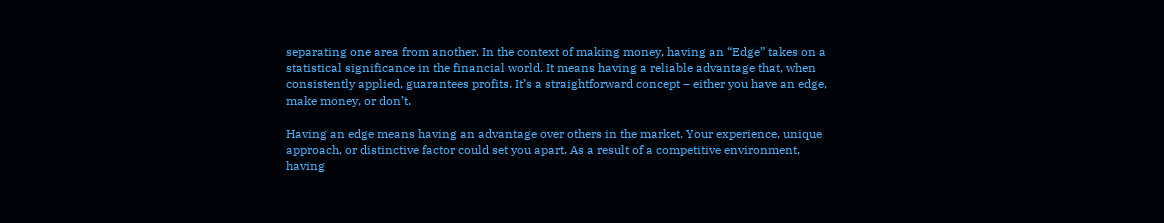separating one area from another. In the context of making money, having an “Edge” takes on a statistical significance in the financial world. It means having a reliable advantage that, when consistently applied, guarantees profits. It’s a straightforward concept – either you have an edge, make money, or don’t.

Having an edge means having an advantage over others in the market. Your experience, unique approach, or distinctive factor could set you apart. As a result of a competitive environment, having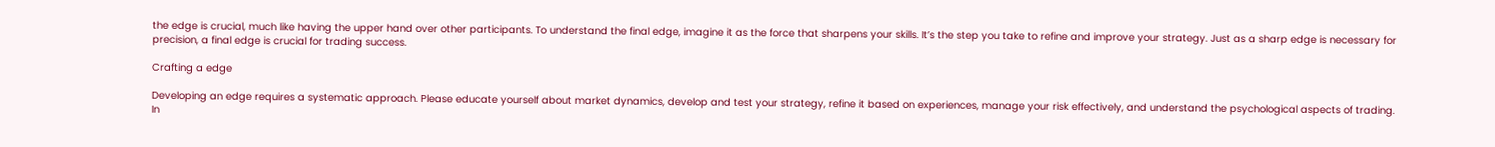the edge is crucial, much like having the upper hand over other participants. To understand the final edge, imagine it as the force that sharpens your skills. It’s the step you take to refine and improve your strategy. Just as a sharp edge is necessary for precision, a final edge is crucial for trading success.

Crafting a edge

Developing an edge requires a systematic approach. Please educate yourself about market dynamics, develop and test your strategy, refine it based on experiences, manage your risk effectively, and understand the psychological aspects of trading. In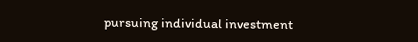pursuing individual investment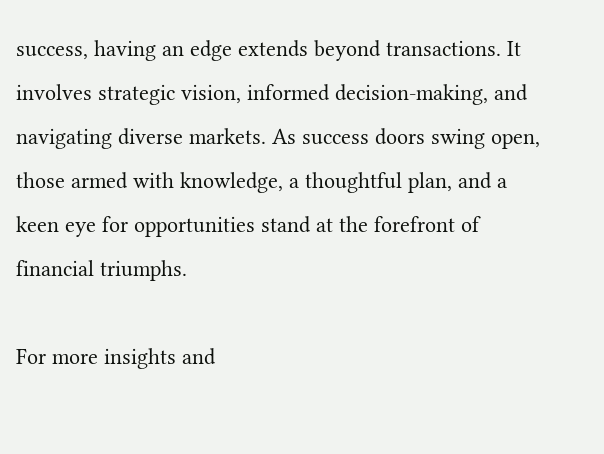success, having an edge extends beyond transactions. It involves strategic vision, informed decision-making, and navigating diverse markets. As success doors swing open, those armed with knowledge, a thoughtful plan, and a keen eye for opportunities stand at the forefront of financial triumphs.

For more insights and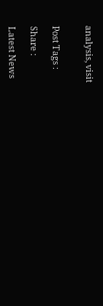analysis, visit


Post Tags :

Share :

Latest News